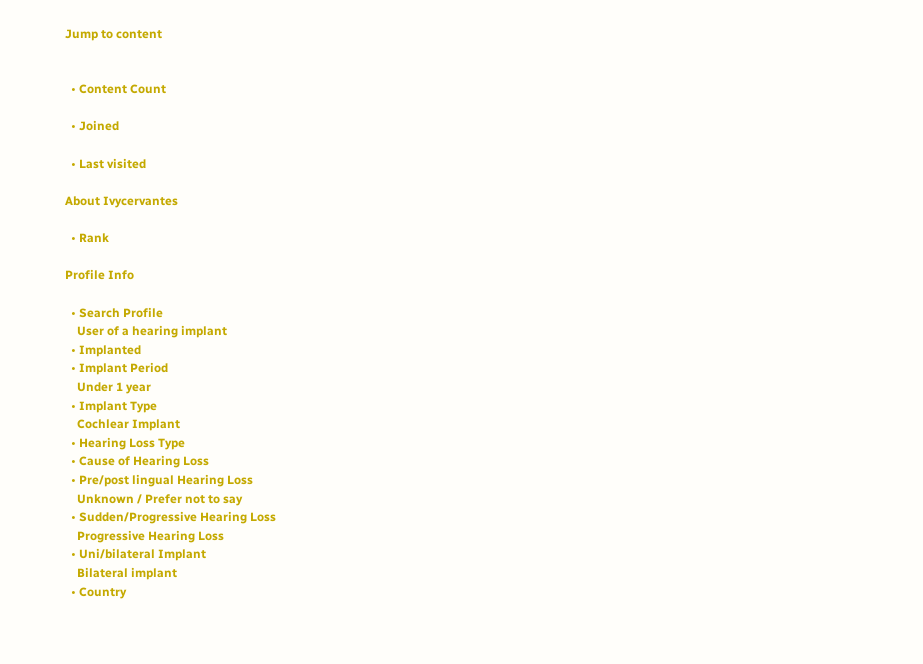Jump to content


  • Content Count

  • Joined

  • Last visited

About Ivycervantes

  • Rank

Profile Info

  • Search Profile
    User of a hearing implant
  • Implanted
  • Implant Period
    Under 1 year
  • Implant Type
    Cochlear Implant
  • Hearing Loss Type
  • Cause of Hearing Loss
  • Pre/post lingual Hearing Loss
    Unknown / Prefer not to say
  • Sudden/Progressive Hearing Loss
    Progressive Hearing Loss
  • Uni/bilateral Implant
    Bilateral implant
  • Country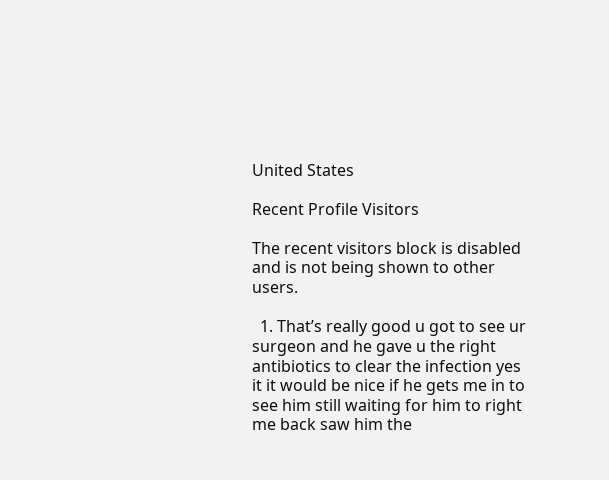United States

Recent Profile Visitors

The recent visitors block is disabled and is not being shown to other users.

  1. That’s really good u got to see ur surgeon and he gave u the right antibiotics to clear the infection yes it it would be nice if he gets me in to see him still waiting for him to right me back saw him the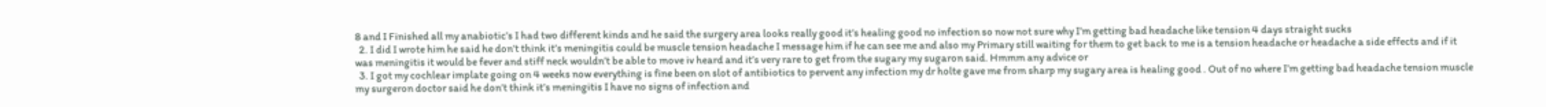8 and I Finished all my anabiotic’s I had two different kinds and he said the surgery area looks really good it’s healing good no infection so now not sure why I’m getting bad headache like tension 4 days straight sucks
  2. I did I wrote him he said he don’t think it’s meningitis could be muscle tension headache I message him if he can see me and also my Primary still waiting for them to get back to me is a tension headache or headache a side effects and if it was meningitis it would be fever and stiff neck wouldn’t be able to move iv heard and it’s very rare to get from the sugary my sugaron said. Hmmm any advice or
  3. I got my cochlear implate going on 4 weeks now everything is fine been on slot of antibiotics to pervent any infection my dr holte gave me from sharp my sugary area is healing good . Out of no where I’m getting bad headache tension muscle my surgeron doctor said he don’t think it’s meningitis I have no signs of infection and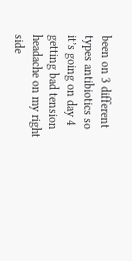been on 3 different types antibiotics so it’s going on day 4 getting bad tension headache on my right side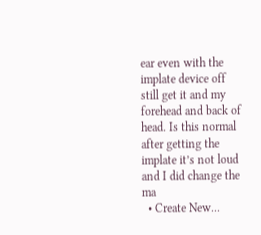ear even with the implate device off still get it and my forehead and back of head. Is this normal after getting the implate it’s not loud and I did change the ma
  • Create New...